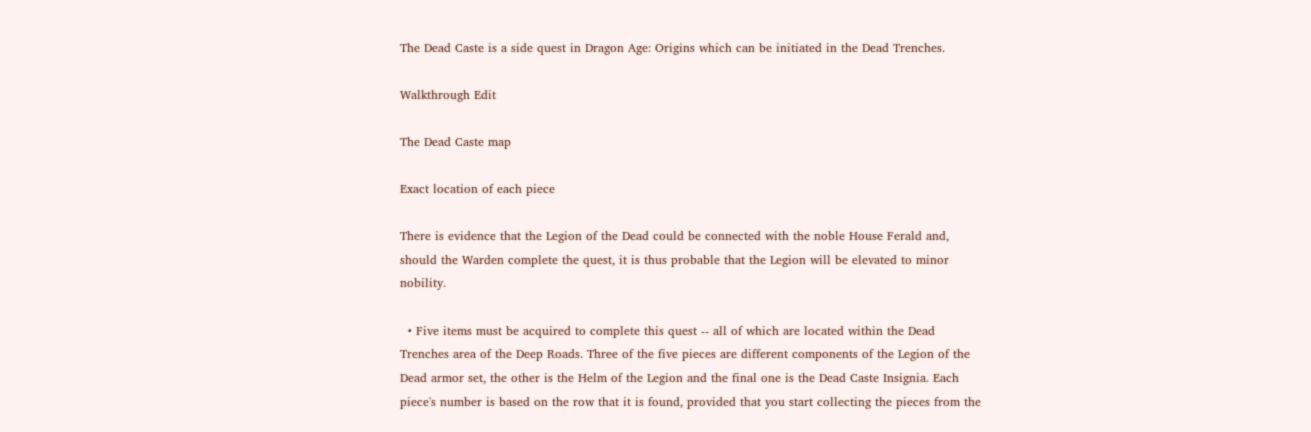The Dead Caste is a side quest in Dragon Age: Origins which can be initiated in the Dead Trenches.

Walkthrough Edit

The Dead Caste map

Exact location of each piece

There is evidence that the Legion of the Dead could be connected with the noble House Ferald and, should the Warden complete the quest, it is thus probable that the Legion will be elevated to minor nobility.

  • Five items must be acquired to complete this quest -- all of which are located within the Dead Trenches area of the Deep Roads. Three of the five pieces are different components of the Legion of the Dead armor set, the other is the Helm of the Legion and the final one is the Dead Caste Insignia. Each piece's number is based on the row that it is found, provided that you start collecting the pieces from the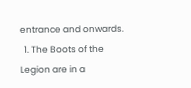entrance and onwards.
  1. The Boots of the Legion are in a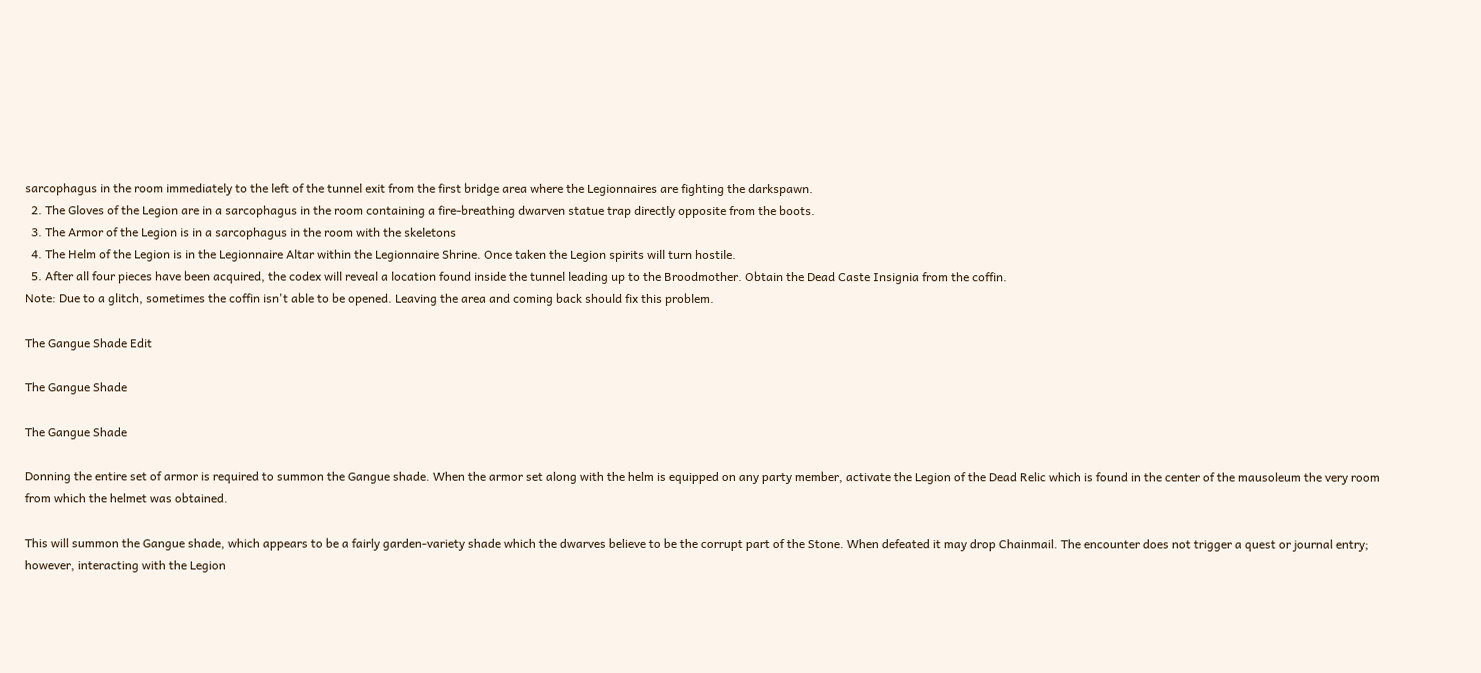sarcophagus in the room immediately to the left of the tunnel exit from the first bridge area where the Legionnaires are fighting the darkspawn.
  2. The Gloves of the Legion are in a sarcophagus in the room containing a fire-breathing dwarven statue trap directly opposite from the boots.
  3. The Armor of the Legion is in a sarcophagus in the room with the skeletons
  4. The Helm of the Legion is in the Legionnaire Altar within the Legionnaire Shrine. Once taken the Legion spirits will turn hostile.
  5. After all four pieces have been acquired, the codex will reveal a location found inside the tunnel leading up to the Broodmother. Obtain the Dead Caste Insignia from the coffin.
Note: Due to a glitch, sometimes the coffin isn't able to be opened. Leaving the area and coming back should fix this problem.

The Gangue Shade Edit

The Gangue Shade

The Gangue Shade

Donning the entire set of armor is required to summon the Gangue shade. When the armor set along with the helm is equipped on any party member, activate the Legion of the Dead Relic which is found in the center of the mausoleum the very room from which the helmet was obtained.

This will summon the Gangue shade, which appears to be a fairly garden-variety shade which the dwarves believe to be the corrupt part of the Stone. When defeated it may drop Chainmail. The encounter does not trigger a quest or journal entry; however, interacting with the Legion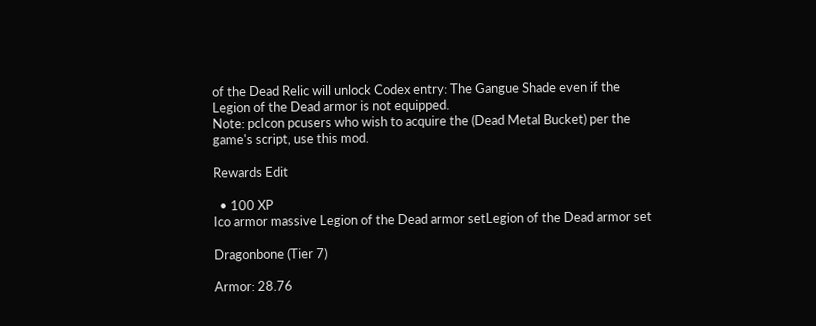of the Dead Relic will unlock Codex entry: The Gangue Shade even if the Legion of the Dead armor is not equipped.
Note: pcIcon pcusers who wish to acquire the (Dead Metal Bucket) per the game's script, use this mod.

Rewards Edit

  • 100 XP
Ico armor massive Legion of the Dead armor setLegion of the Dead armor set

Dragonbone (Tier 7)

Armor: 28.76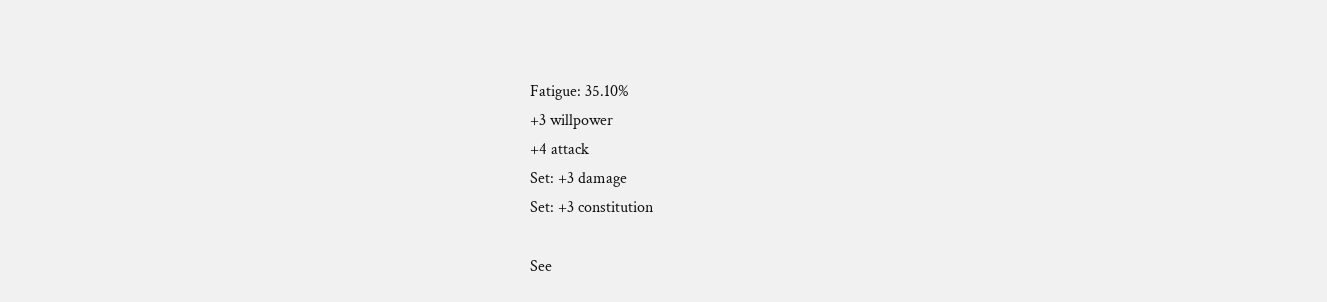Fatigue: 35.10%
+3 willpower
+4 attack
Set: +3 damage
Set: +3 constitution

See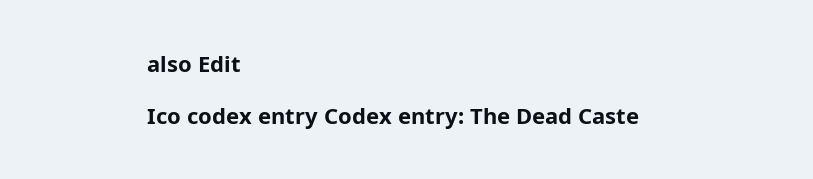also Edit

Ico codex entry Codex entry: The Dead Caste